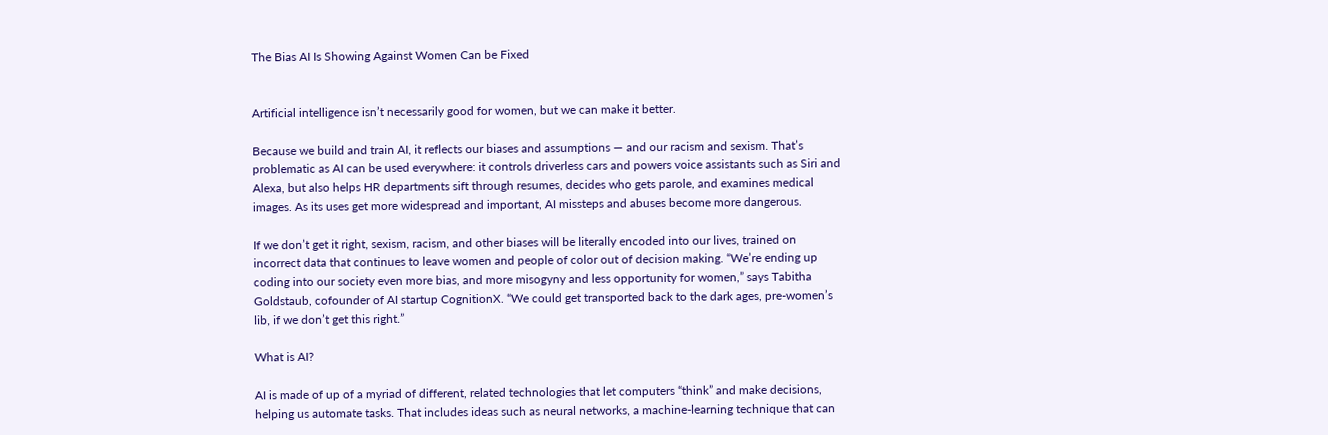The Bias AI Is Showing Against Women Can be Fixed


Artificial intelligence isn’t necessarily good for women, but we can make it better.

Because we build and train AI, it reflects our biases and assumptions — and our racism and sexism. That’s problematic as AI can be used everywhere: it controls driverless cars and powers voice assistants such as Siri and Alexa, but also helps HR departments sift through resumes, decides who gets parole, and examines medical images. As its uses get more widespread and important, AI missteps and abuses become more dangerous.

If we don’t get it right, sexism, racism, and other biases will be literally encoded into our lives, trained on incorrect data that continues to leave women and people of color out of decision making. “We’re ending up coding into our society even more bias, and more misogyny and less opportunity for women,” says Tabitha Goldstaub, cofounder of AI startup CognitionX. “We could get transported back to the dark ages, pre-women’s lib, if we don’t get this right.”

What is AI?

AI is made of up of a myriad of different, related technologies that let computers “think” and make decisions, helping us automate tasks. That includes ideas such as neural networks, a machine-learning technique that can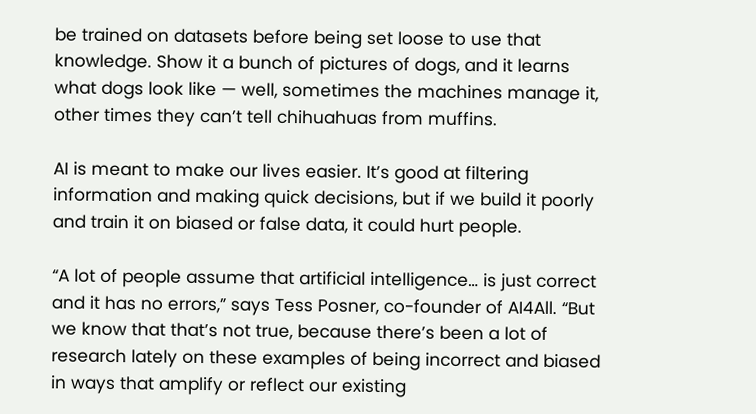be trained on datasets before being set loose to use that knowledge. Show it a bunch of pictures of dogs, and it learns what dogs look like — well, sometimes the machines manage it, other times they can’t tell chihuahuas from muffins.

AI is meant to make our lives easier. It’s good at filtering information and making quick decisions, but if we build it poorly and train it on biased or false data, it could hurt people.

“A lot of people assume that artificial intelligence… is just correct and it has no errors,” says Tess Posner, co-founder of AI4All. “But we know that that’s not true, because there’s been a lot of research lately on these examples of being incorrect and biased in ways that amplify or reflect our existing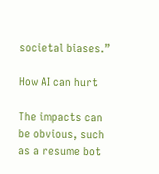societal biases.”

How AI can hurt

The impacts can be obvious, such as a resume bot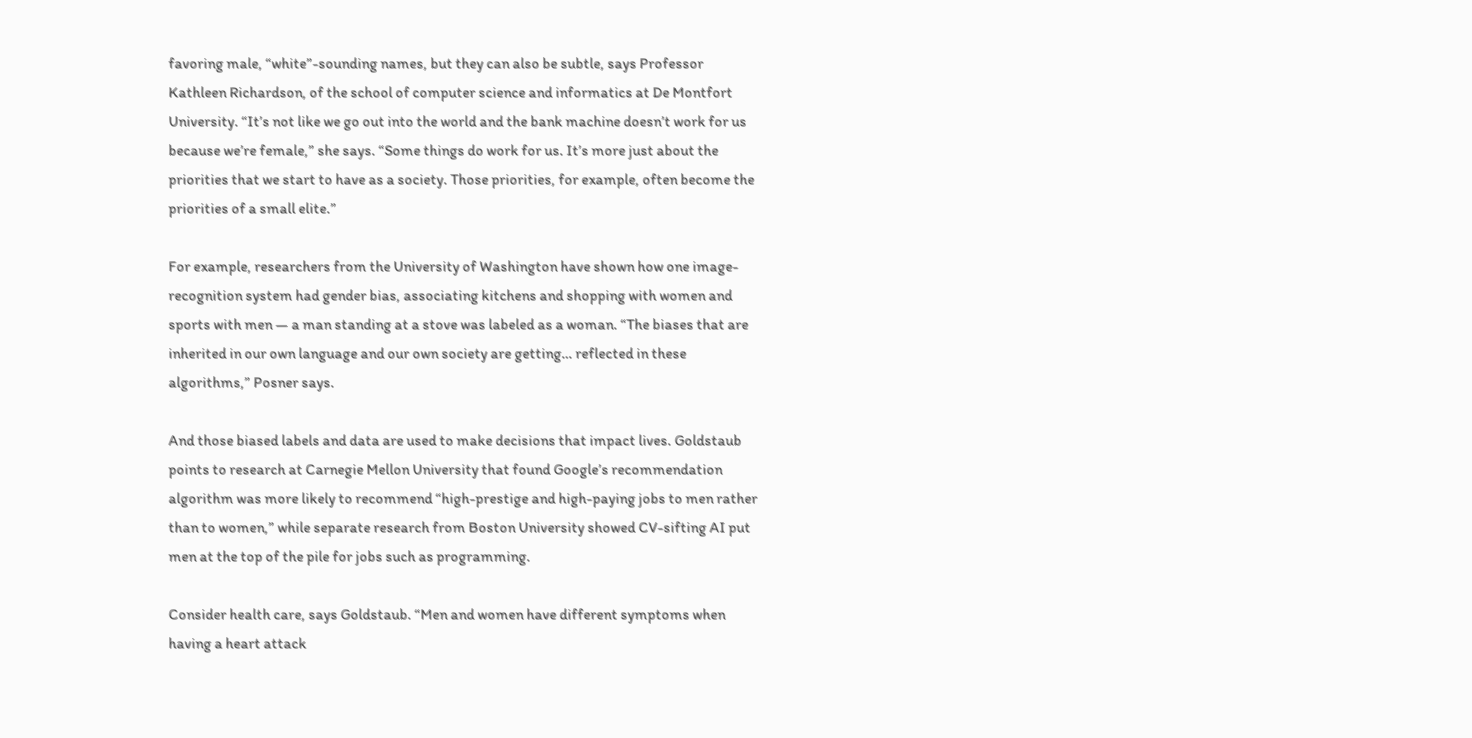favoring male, “white”-sounding names, but they can also be subtle, says Professor Kathleen Richardson, of the school of computer science and informatics at De Montfort University. “It’s not like we go out into the world and the bank machine doesn’t work for us because we’re female,” she says. “Some things do work for us. It’s more just about the priorities that we start to have as a society. Those priorities, for example, often become the priorities of a small elite.”

For example, researchers from the University of Washington have shown how one image-recognition system had gender bias, associating kitchens and shopping with women and sports with men — a man standing at a stove was labeled as a woman. “The biases that are inherited in our own language and our own society are getting… reflected in these algorithms,” Posner says.

And those biased labels and data are used to make decisions that impact lives. Goldstaub points to research at Carnegie Mellon University that found Google’s recommendation algorithm was more likely to recommend “high-prestige and high-paying jobs to men rather than to women,” while separate research from Boston University showed CV-sifting AI put men at the top of the pile for jobs such as programming.

Consider health care, says Goldstaub. “Men and women have different symptoms when having a heart attack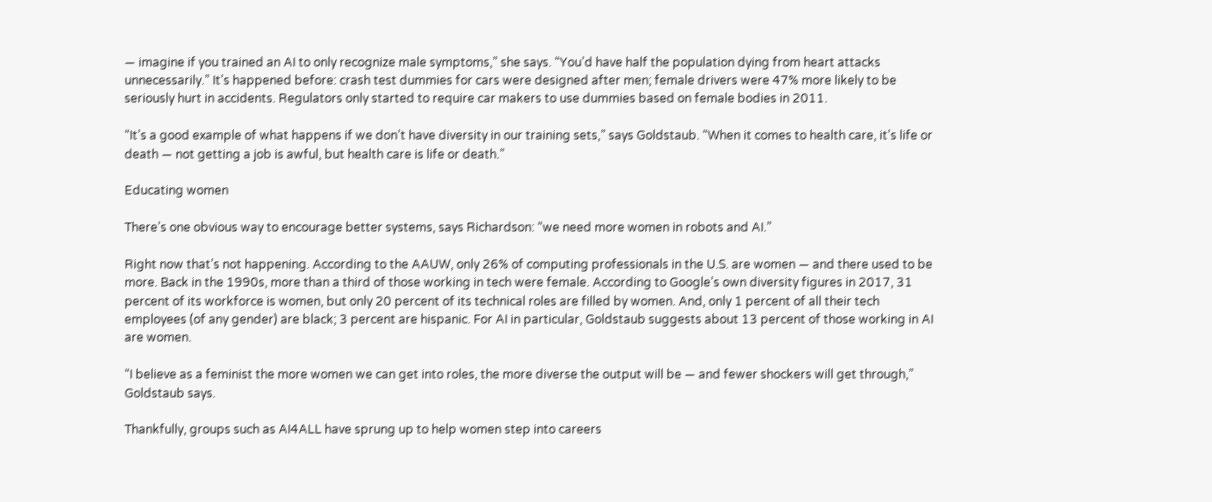— imagine if you trained an AI to only recognize male symptoms,” she says. “You’d have half the population dying from heart attacks unnecessarily.” It’s happened before: crash test dummies for cars were designed after men; female drivers were 47% more likely to be seriously hurt in accidents. Regulators only started to require car makers to use dummies based on female bodies in 2011.

“It’s a good example of what happens if we don’t have diversity in our training sets,” says Goldstaub. “When it comes to health care, it’s life or death — not getting a job is awful, but health care is life or death.”

Educating women

There’s one obvious way to encourage better systems, says Richardson: “we need more women in robots and AI.”

Right now that’s not happening. According to the AAUW, only 26% of computing professionals in the U.S. are women — and there used to be more. Back in the 1990s, more than a third of those working in tech were female. According to Google’s own diversity figures in 2017, 31 percent of its workforce is women, but only 20 percent of its technical roles are filled by women. And, only 1 percent of all their tech employees (of any gender) are black; 3 percent are hispanic. For AI in particular, Goldstaub suggests about 13 percent of those working in AI are women.

“I believe as a feminist the more women we can get into roles, the more diverse the output will be — and fewer shockers will get through,” Goldstaub says.

Thankfully, groups such as AI4ALL have sprung up to help women step into careers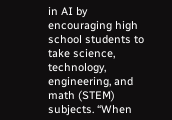in AI by encouraging high school students to take science, technology, engineering, and math (STEM) subjects. “When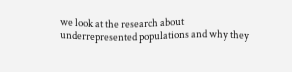we look at the research about underrepresented populations and why they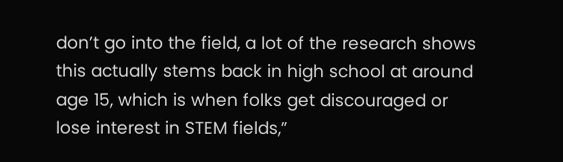don’t go into the field, a lot of the research shows this actually stems back in high school at around age 15, which is when folks get discouraged or lose interest in STEM fields,”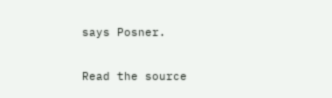says Posner.

Read the source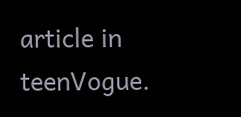article in teenVogue.